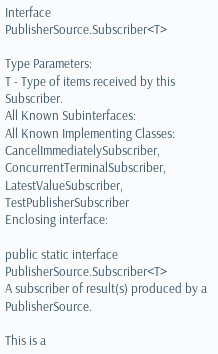Interface PublisherSource.Subscriber<T>

Type Parameters:
T - Type of items received by this Subscriber.
All Known Subinterfaces:
All Known Implementing Classes:
CancelImmediatelySubscriber, ConcurrentTerminalSubscriber, LatestValueSubscriber, TestPublisherSubscriber
Enclosing interface:

public static interface PublisherSource.Subscriber<T>
A subscriber of result(s) produced by a PublisherSource.

This is a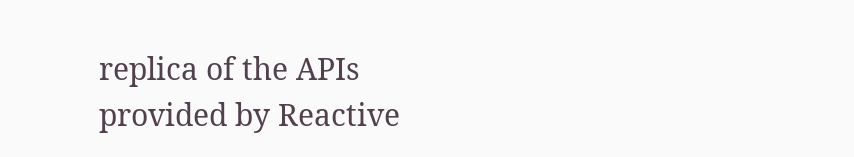replica of the APIs provided by Reactive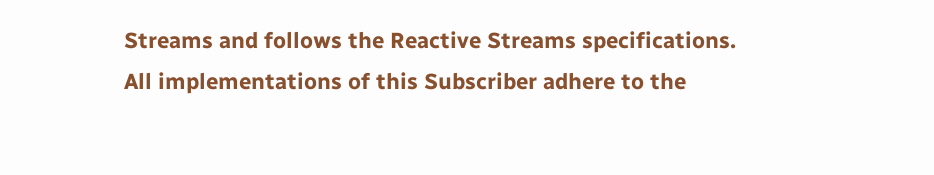Streams and follows the Reactive Streams specifications. All implementations of this Subscriber adhere to the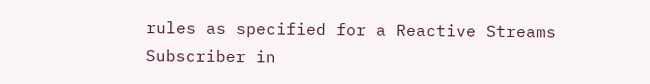rules as specified for a Reactive Streams Subscriber in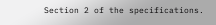Section 2 of the specifications.